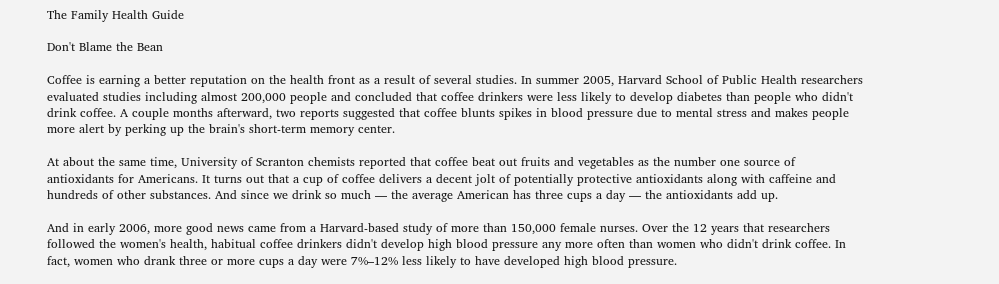The Family Health Guide

Don't Blame the Bean

Coffee is earning a better reputation on the health front as a result of several studies. In summer 2005, Harvard School of Public Health researchers evaluated studies including almost 200,000 people and concluded that coffee drinkers were less likely to develop diabetes than people who didn't drink coffee. A couple months afterward, two reports suggested that coffee blunts spikes in blood pressure due to mental stress and makes people more alert by perking up the brain's short-term memory center.

At about the same time, University of Scranton chemists reported that coffee beat out fruits and vegetables as the number one source of antioxidants for Americans. It turns out that a cup of coffee delivers a decent jolt of potentially protective antioxidants along with caffeine and hundreds of other substances. And since we drink so much — the average American has three cups a day — the antioxidants add up.

And in early 2006, more good news came from a Harvard-based study of more than 150,000 female nurses. Over the 12 years that researchers followed the women's health, habitual coffee drinkers didn't develop high blood pressure any more often than women who didn't drink coffee. In fact, women who drank three or more cups a day were 7%–12% less likely to have developed high blood pressure.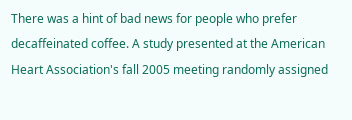There was a hint of bad news for people who prefer decaffeinated coffee. A study presented at the American Heart Association's fall 2005 meeting randomly assigned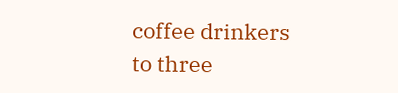coffee drinkers to three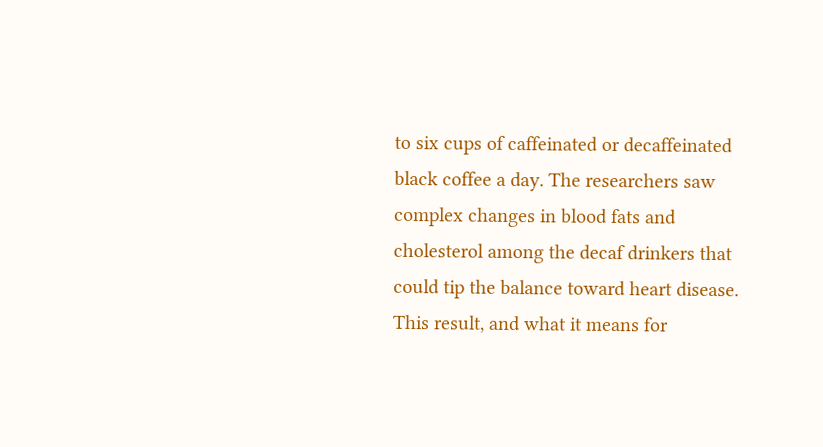to six cups of caffeinated or decaffeinated black coffee a day. The researchers saw complex changes in blood fats and cholesterol among the decaf drinkers that could tip the balance toward heart disease. This result, and what it means for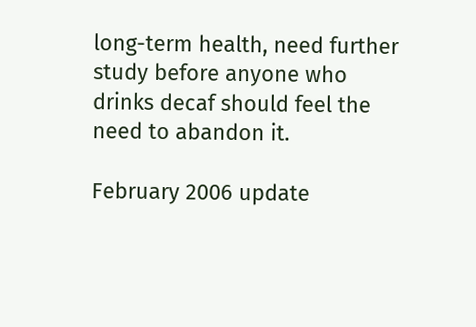long-term health, need further study before anyone who drinks decaf should feel the need to abandon it.

February 2006 update